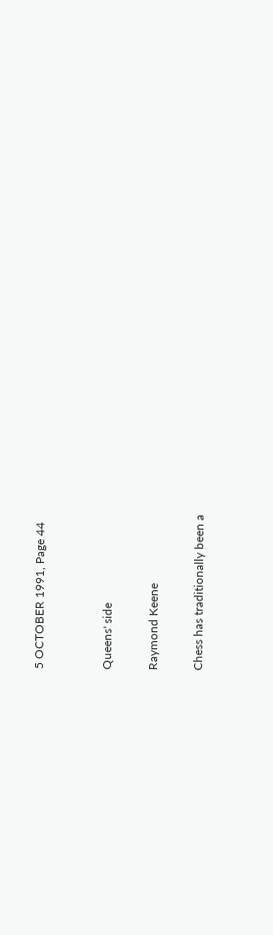5 OCTOBER 1991, Page 44


Queens' side

Raymond Keene

Chess has traditionally been a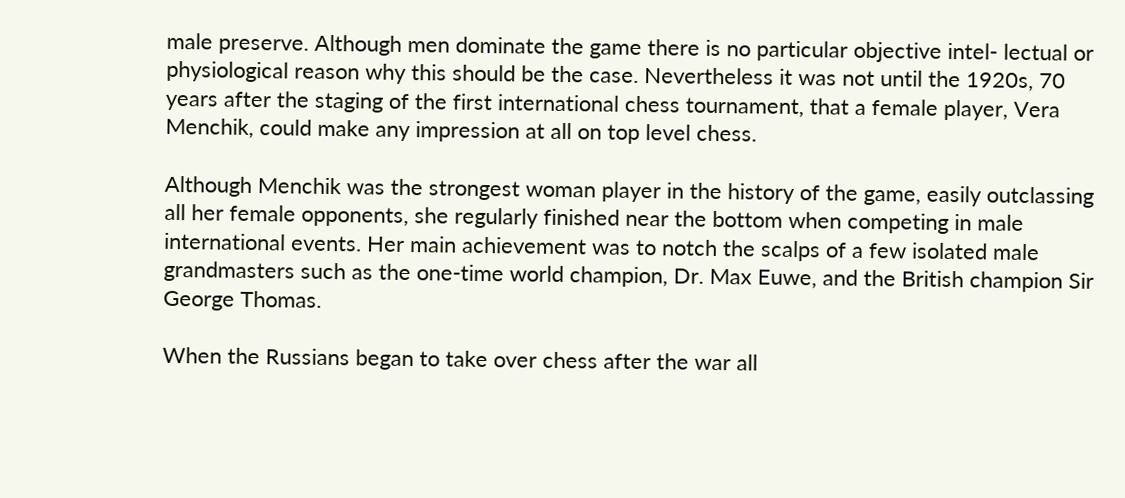male preserve. Although men dominate the game there is no particular objective intel- lectual or physiological reason why this should be the case. Nevertheless it was not until the 1920s, 70 years after the staging of the first international chess tournament, that a female player, Vera Menchik, could make any impression at all on top level chess.

Although Menchik was the strongest woman player in the history of the game, easily outclassing all her female opponents, she regularly finished near the bottom when competing in male international events. Her main achievement was to notch the scalps of a few isolated male grandmasters such as the one-time world champion, Dr. Max Euwe, and the British champion Sir George Thomas.

When the Russians began to take over chess after the war all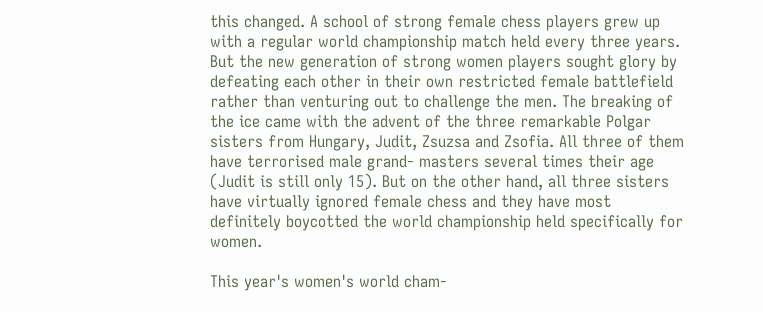this changed. A school of strong female chess players grew up with a regular world championship match held every three years. But the new generation of strong women players sought glory by defeating each other in their own restricted female battlefield rather than venturing out to challenge the men. The breaking of the ice came with the advent of the three remarkable Polgar sisters from Hungary, Judit, Zsuzsa and Zsofia. All three of them have terrorised male grand- masters several times their age (Judit is still only 15). But on the other hand, all three sisters have virtually ignored female chess and they have most definitely boycotted the world championship held specifically for women.

This year's women's world cham-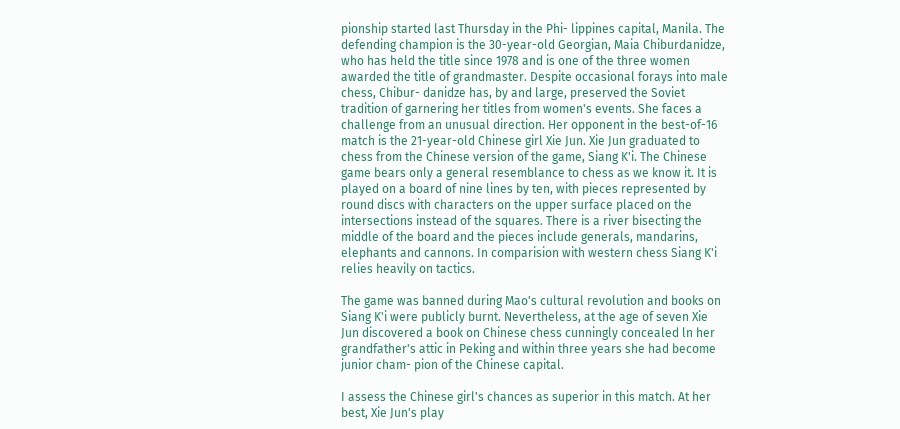pionship started last Thursday in the Phi- lippines capital, Manila. The defending champion is the 30-year-old Georgian, Maia Chiburdanidze, who has held the title since 1978 and is one of the three women awarded the title of grandmaster. Despite occasional forays into male chess, Chibur- danidze has, by and large, preserved the Soviet tradition of garnering her titles from women's events. She faces a challenge from an unusual direction. Her opponent in the best-of-16 match is the 21-year-old Chinese girl Xie Jun. Xie Jun graduated to chess from the Chinese version of the game, Siang K'i. The Chinese game bears only a general resemblance to chess as we know it. It is played on a board of nine lines by ten, with pieces represented by round discs with characters on the upper surface placed on the intersections instead of the squares. There is a river bisecting the middle of the board and the pieces include generals, mandarins, elephants and cannons. In comparision with western chess Siang K'i relies heavily on tactics.

The game was banned during Mao's cultural revolution and books on Siang K'i were publicly burnt. Nevertheless, at the age of seven Xie Jun discovered a book on Chinese chess cunningly concealed ln her grandfather's attic in Peking and within three years she had become junior cham- pion of the Chinese capital.

I assess the Chinese girl's chances as superior in this match. At her best, Xie Jun's play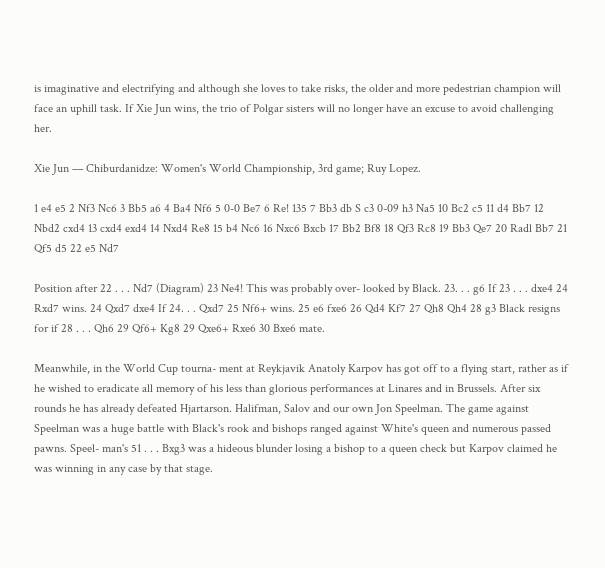is imaginative and electrifying and although she loves to take risks, the older and more pedestrian champion will face an uphill task. If Xie Jun wins, the trio of Polgar sisters will no longer have an excuse to avoid challenging her.

Xie Jun — Chiburdanidze: Women's World Championship, 3rd game; Ruy Lopez.

1 e4 e5 2 Nf3 Nc6 3 Bb5 a6 4 Ba4 Nf6 5 0-0 Be7 6 Re! 135 7 Bb3 db S c3 0-09 h3 Na5 10 Bc2 c5 11 d4 Bb7 12 Nbd2 cxd4 13 cxd4 exd4 14 Nxd4 Re8 15 b4 Nc6 16 Nxc6 Bxcb 17 Bb2 Bf8 18 Qf3 Rc8 19 Bb3 Qe7 20 Radl Bb7 21 Qf5 d5 22 e5 Nd7

Position after 22 . . . Nd7 (Diagram) 23 Ne4! This was probably over- looked by Black. 23. . . g6 If 23 . . . dxe4 24 Rxd7 wins. 24 Qxd7 dxe4 If 24. . . Qxd7 25 Nf6+ wins. 25 e6 fxe6 26 Qd4 Kf7 27 Qh8 Qh4 28 g3 Black resigns for if 28 . . . Qh6 29 Qf6+ Kg8 29 Qxe6+ Rxe6 30 Bxe6 mate.

Meanwhile, in the World Cup tourna- ment at Reykjavik Anatoly Karpov has got off to a flying start, rather as if he wished to eradicate all memory of his less than glorious performances at Linares and in Brussels. After six rounds he has already defeated Hjartarson. Halifman, Salov and our own Jon Speelman. The game against Speelman was a huge battle with Black's rook and bishops ranged against White's queen and numerous passed pawns. Speel- man's 51 . . . Bxg3 was a hideous blunder losing a bishop to a queen check but Karpov claimed he was winning in any case by that stage.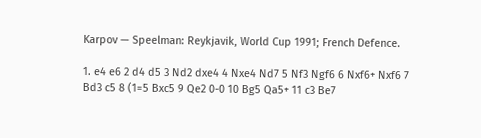Karpov — Speelman: Reykjavik, World Cup 1991; French Defence.

1. e4 e6 2 d4 d5 3 Nd2 dxe4 4 Nxe4 Nd7 5 Nf3 Ngf6 6 Nxf6+ Nxf6 7 Bd3 c5 8 (1=5 Bxc5 9 Qe2 0-0 10 Bg5 Qa5+ 11 c3 Be7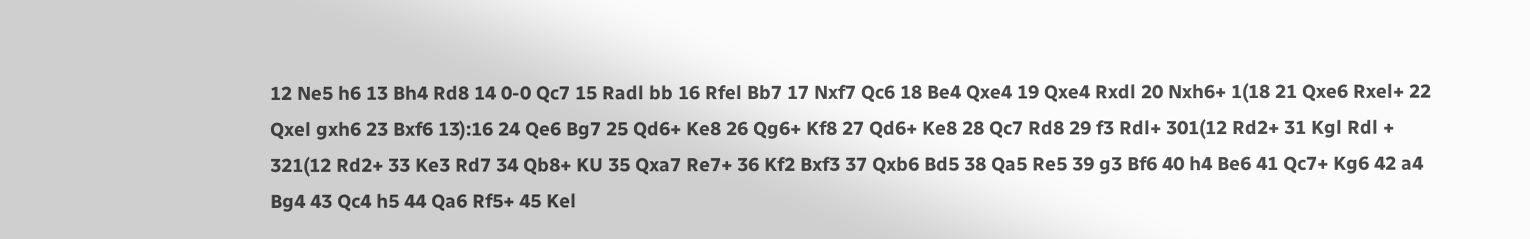12 Ne5 h6 13 Bh4 Rd8 14 0-0 Qc7 15 Radl bb 16 Rfel Bb7 17 Nxf7 Qc6 18 Be4 Qxe4 19 Qxe4 Rxdl 20 Nxh6+ 1(18 21 Qxe6 Rxel+ 22 Qxel gxh6 23 Bxf6 13):16 24 Qe6 Bg7 25 Qd6+ Ke8 26 Qg6+ Kf8 27 Qd6+ Ke8 28 Qc7 Rd8 29 f3 Rdl+ 301(12 Rd2+ 31 Kgl Rdl + 321(12 Rd2+ 33 Ke3 Rd7 34 Qb8+ KU 35 Qxa7 Re7+ 36 Kf2 Bxf3 37 Qxb6 Bd5 38 Qa5 Re5 39 g3 Bf6 40 h4 Be6 41 Qc7+ Kg6 42 a4 Bg4 43 Qc4 h5 44 Qa6 Rf5+ 45 Kel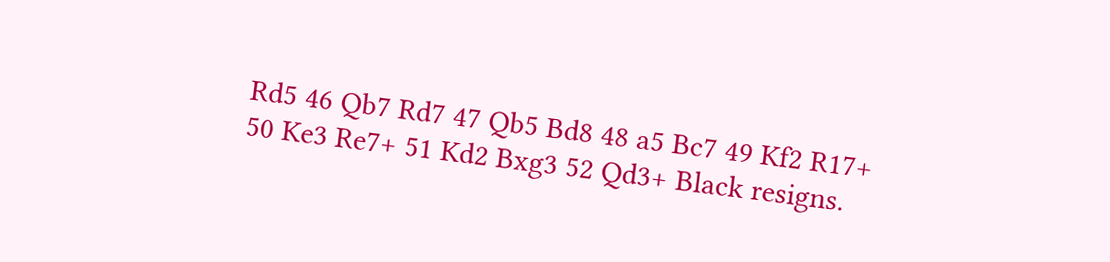Rd5 46 Qb7 Rd7 47 Qb5 Bd8 48 a5 Bc7 49 Kf2 R17+ 50 Ke3 Re7+ 51 Kd2 Bxg3 52 Qd3+ Black resigns.